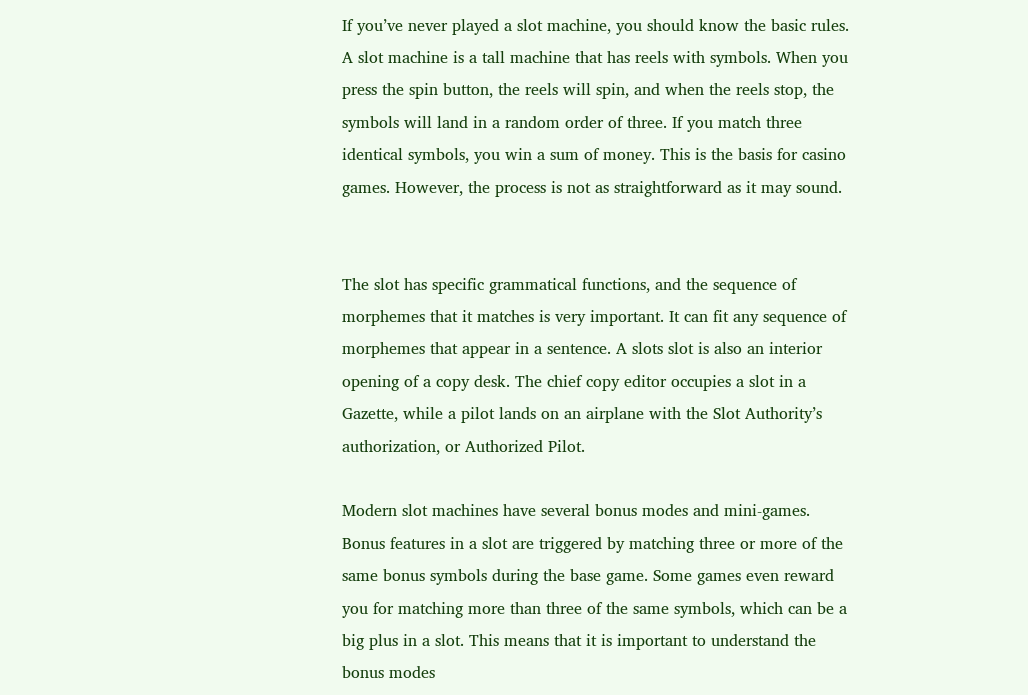If you’ve never played a slot machine, you should know the basic rules. A slot machine is a tall machine that has reels with symbols. When you press the spin button, the reels will spin, and when the reels stop, the symbols will land in a random order of three. If you match three identical symbols, you win a sum of money. This is the basis for casino games. However, the process is not as straightforward as it may sound.


The slot has specific grammatical functions, and the sequence of morphemes that it matches is very important. It can fit any sequence of morphemes that appear in a sentence. A slots slot is also an interior opening of a copy desk. The chief copy editor occupies a slot in a Gazette, while a pilot lands on an airplane with the Slot Authority’s authorization, or Authorized Pilot.

Modern slot machines have several bonus modes and mini-games. Bonus features in a slot are triggered by matching three or more of the same bonus symbols during the base game. Some games even reward you for matching more than three of the same symbols, which can be a big plus in a slot. This means that it is important to understand the bonus modes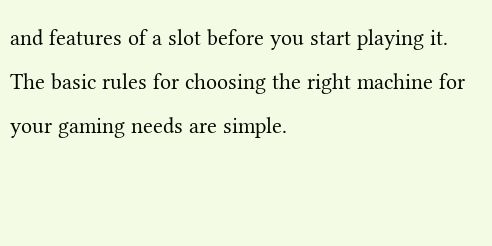and features of a slot before you start playing it. The basic rules for choosing the right machine for your gaming needs are simple.